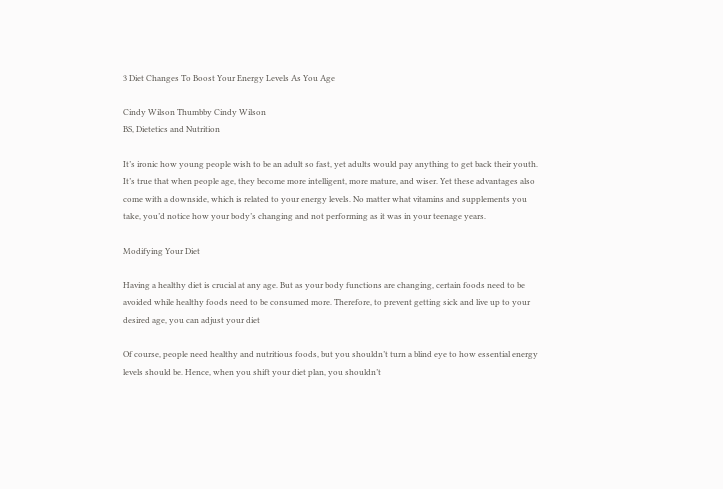3 Diet Changes To Boost Your Energy Levels As You Age

Cindy Wilson Thumbby Cindy Wilson
BS, Dietetics and Nutrition

It’s ironic how young people wish to be an adult so fast, yet adults would pay anything to get back their youth. It’s true that when people age, they become more intelligent, more mature, and wiser. Yet these advantages also come with a downside, which is related to your energy levels. No matter what vitamins and supplements you take, you’d notice how your body’s changing and not performing as it was in your teenage years.

Modifying Your Diet

Having a healthy diet is crucial at any age. But as your body functions are changing, certain foods need to be avoided while healthy foods need to be consumed more. Therefore, to prevent getting sick and live up to your desired age, you can adjust your diet

Of course, people need healthy and nutritious foods, but you shouldn’t turn a blind eye to how essential energy levels should be. Hence, when you shift your diet plan, you shouldn’t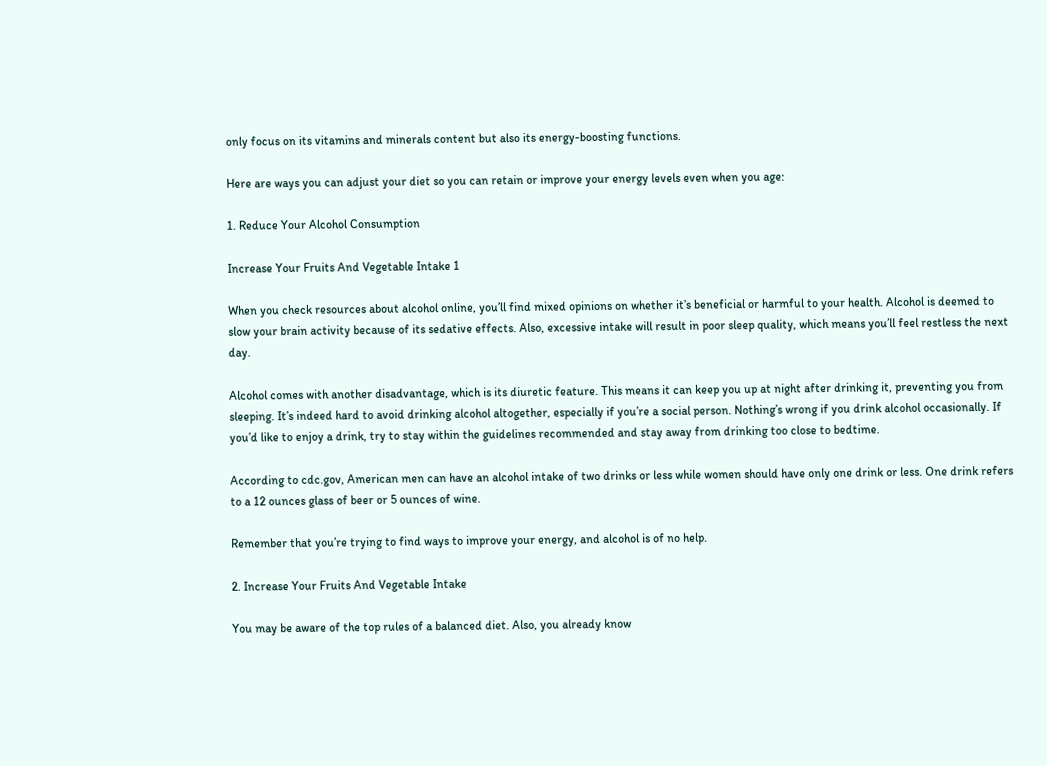only focus on its vitamins and minerals content but also its energy-boosting functions.

Here are ways you can adjust your diet so you can retain or improve your energy levels even when you age:

1. Reduce Your Alcohol Consumption

Increase Your Fruits And Vegetable Intake 1

When you check resources about alcohol online, you’ll find mixed opinions on whether it’s beneficial or harmful to your health. Alcohol is deemed to slow your brain activity because of its sedative effects. Also, excessive intake will result in poor sleep quality, which means you’ll feel restless the next day.

Alcohol comes with another disadvantage, which is its diuretic feature. This means it can keep you up at night after drinking it, preventing you from sleeping. It’s indeed hard to avoid drinking alcohol altogether, especially if you’re a social person. Nothing’s wrong if you drink alcohol occasionally. If you’d like to enjoy a drink, try to stay within the guidelines recommended and stay away from drinking too close to bedtime.

According to cdc.gov, American men can have an alcohol intake of two drinks or less while women should have only one drink or less. One drink refers to a 12 ounces glass of beer or 5 ounces of wine.

Remember that you’re trying to find ways to improve your energy, and alcohol is of no help.

2. Increase Your Fruits And Vegetable Intake

You may be aware of the top rules of a balanced diet. Also, you already know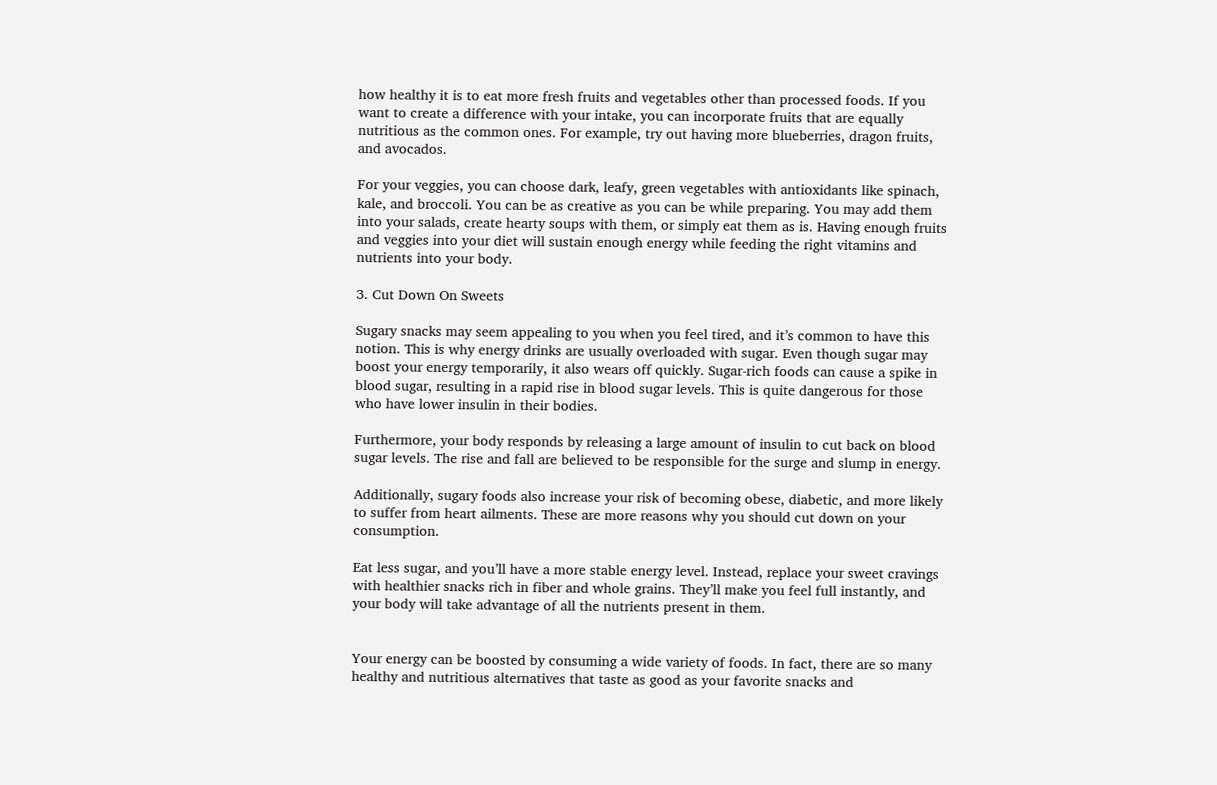how healthy it is to eat more fresh fruits and vegetables other than processed foods. If you want to create a difference with your intake, you can incorporate fruits that are equally nutritious as the common ones. For example, try out having more blueberries, dragon fruits, and avocados.

For your veggies, you can choose dark, leafy, green vegetables with antioxidants like spinach, kale, and broccoli. You can be as creative as you can be while preparing. You may add them into your salads, create hearty soups with them, or simply eat them as is. Having enough fruits and veggies into your diet will sustain enough energy while feeding the right vitamins and nutrients into your body.

3. Cut Down On Sweets

Sugary snacks may seem appealing to you when you feel tired, and it’s common to have this notion. This is why energy drinks are usually overloaded with sugar. Even though sugar may boost your energy temporarily, it also wears off quickly. Sugar-rich foods can cause a spike in blood sugar, resulting in a rapid rise in blood sugar levels. This is quite dangerous for those who have lower insulin in their bodies.

Furthermore, your body responds by releasing a large amount of insulin to cut back on blood sugar levels. The rise and fall are believed to be responsible for the surge and slump in energy.

Additionally, sugary foods also increase your risk of becoming obese, diabetic, and more likely to suffer from heart ailments. These are more reasons why you should cut down on your consumption.

Eat less sugar, and you’ll have a more stable energy level. Instead, replace your sweet cravings with healthier snacks rich in fiber and whole grains. They’ll make you feel full instantly, and your body will take advantage of all the nutrients present in them.


Your energy can be boosted by consuming a wide variety of foods. In fact, there are so many healthy and nutritious alternatives that taste as good as your favorite snacks and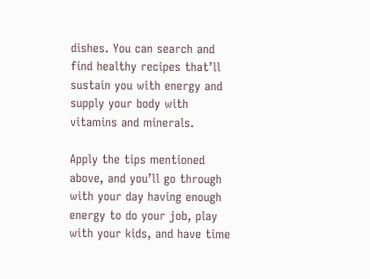dishes. You can search and find healthy recipes that’ll sustain you with energy and supply your body with vitamins and minerals.

Apply the tips mentioned above, and you’ll go through with your day having enough energy to do your job, play with your kids, and have time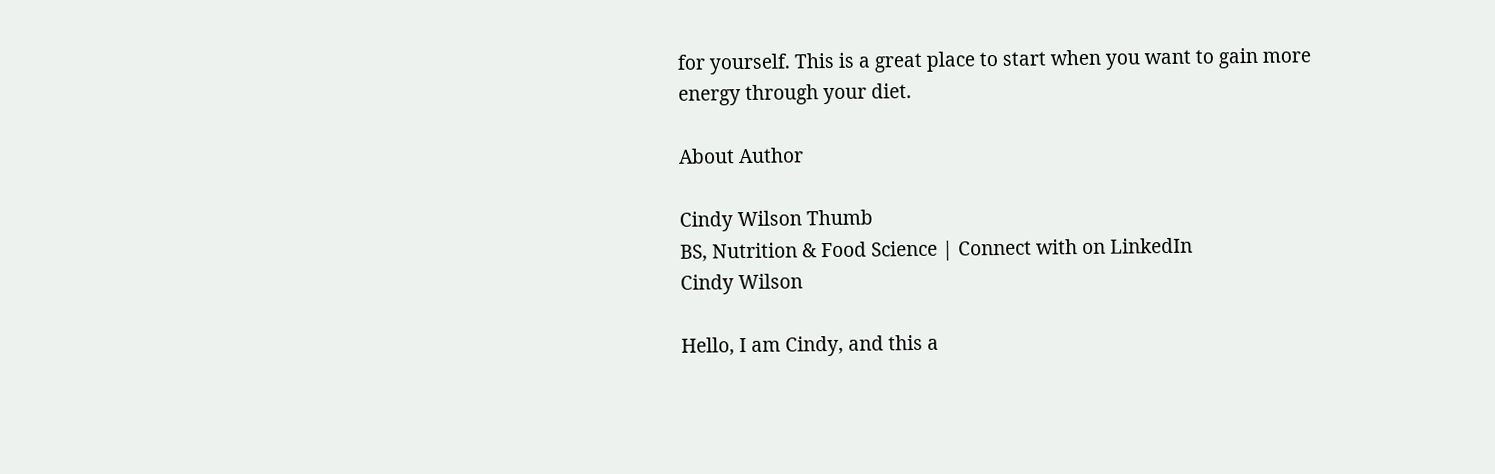for yourself. This is a great place to start when you want to gain more energy through your diet.

About Author

Cindy Wilson Thumb
BS, Nutrition & Food Science | Connect with on LinkedIn
Cindy Wilson

Hello, I am Cindy, and this a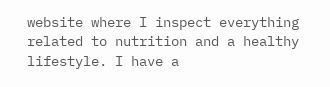website where I inspect everything related to nutrition and a healthy lifestyle. I have a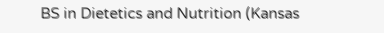BS in Dietetics and Nutrition (Kansas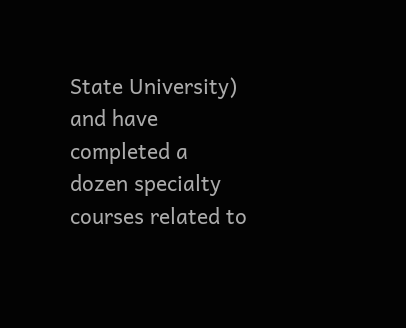State University) and have completed a dozen specialty courses related to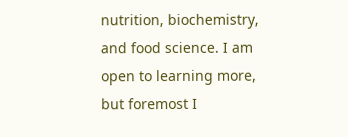nutrition, biochemistry, and food science. I am open to learning more, but foremost I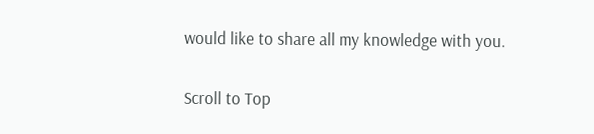would like to share all my knowledge with you.

Scroll to Top